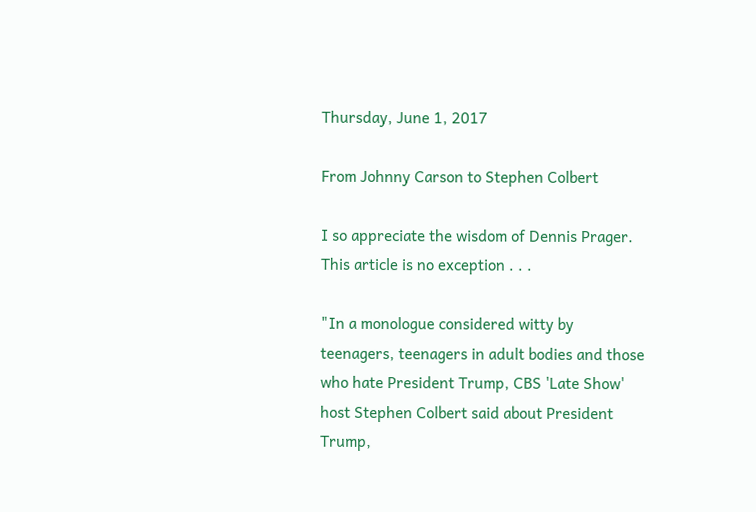Thursday, June 1, 2017

From Johnny Carson to Stephen Colbert

I so appreciate the wisdom of Dennis Prager.  This article is no exception . . .

"In a monologue considered witty by teenagers, teenagers in adult bodies and those who hate President Trump, CBS 'Late Show' host Stephen Colbert said about President Trump,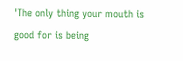'The only thing your mouth is good for is being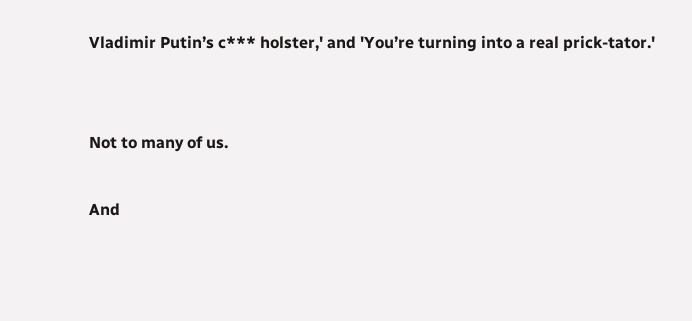Vladimir Putin’s c*** holster,' and 'You’re turning into a real prick-tator.'


Not to many of us.

And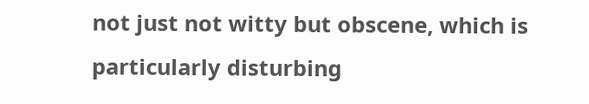not just not witty but obscene, which is particularly disturbing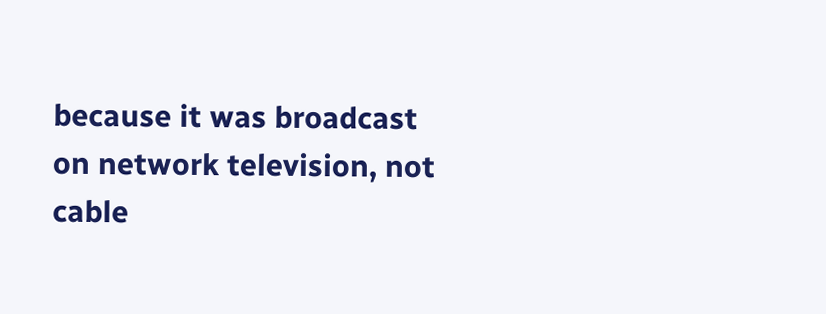because it was broadcast on network television, not cable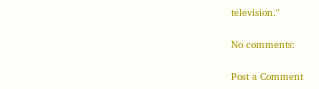television."

No comments:

Post a Comment